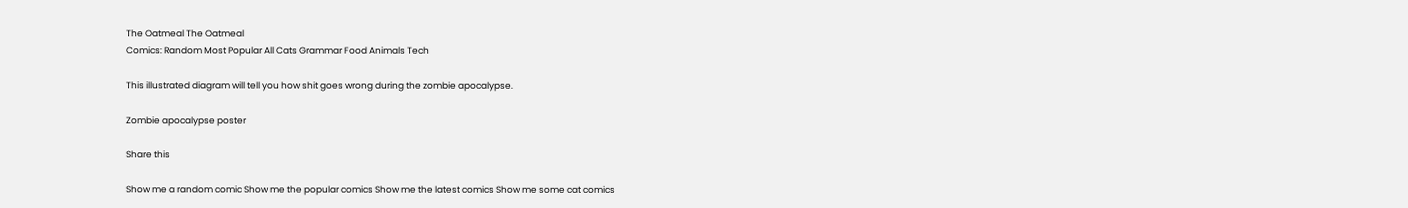The Oatmeal The Oatmeal
Comics: Random Most Popular All Cats Grammar Food Animals Tech

This illustrated diagram will tell you how shit goes wrong during the zombie apocalypse.

Zombie apocalypse poster

Share this

Show me a random comic Show me the popular comics Show me the latest comics Show me some cat comics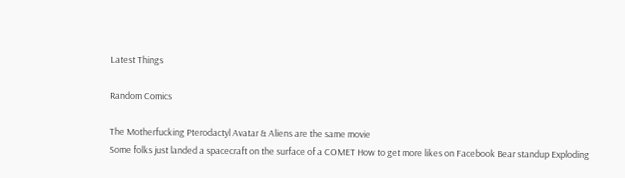Latest Things

Random Comics

The Motherfucking Pterodactyl Avatar & Aliens are the same movie
Some folks just landed a spacecraft on the surface of a COMET How to get more likes on Facebook Bear standup Exploding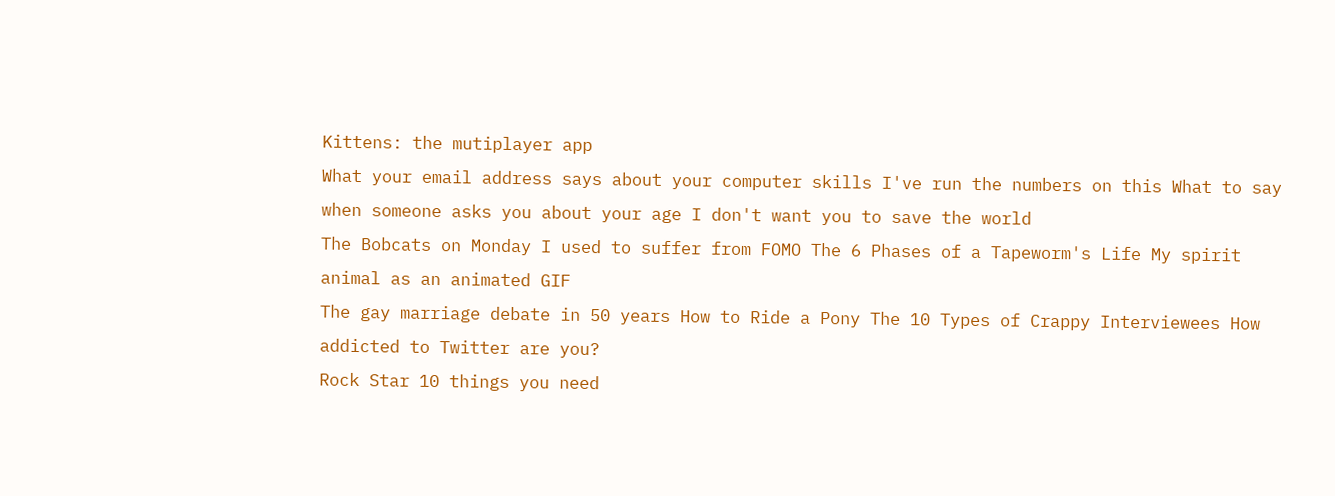Kittens: the mutiplayer app
What your email address says about your computer skills I've run the numbers on this What to say when someone asks you about your age I don't want you to save the world
The Bobcats on Monday I used to suffer from FOMO The 6 Phases of a Tapeworm's Life My spirit animal as an animated GIF
The gay marriage debate in 50 years How to Ride a Pony The 10 Types of Crappy Interviewees How addicted to Twitter are you?
Rock Star 10 things you need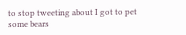to stop tweeting about I got to pet some bears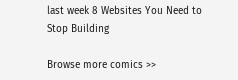last week 8 Websites You Need to Stop Building

Browse more comics >>